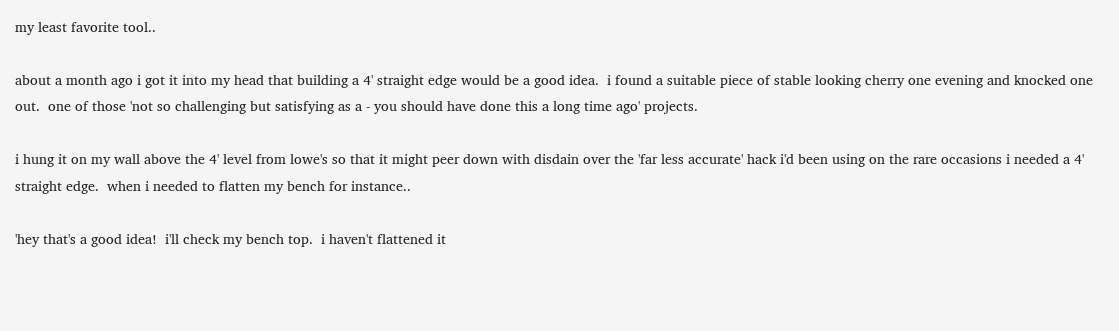my least favorite tool..

about a month ago i got it into my head that building a 4' straight edge would be a good idea.  i found a suitable piece of stable looking cherry one evening and knocked one out.  one of those 'not so challenging but satisfying as a - you should have done this a long time ago' projects.

i hung it on my wall above the 4' level from lowe's so that it might peer down with disdain over the 'far less accurate' hack i'd been using on the rare occasions i needed a 4' straight edge.  when i needed to flatten my bench for instance..

'hey that's a good idea!  i'll check my bench top.  i haven't flattened it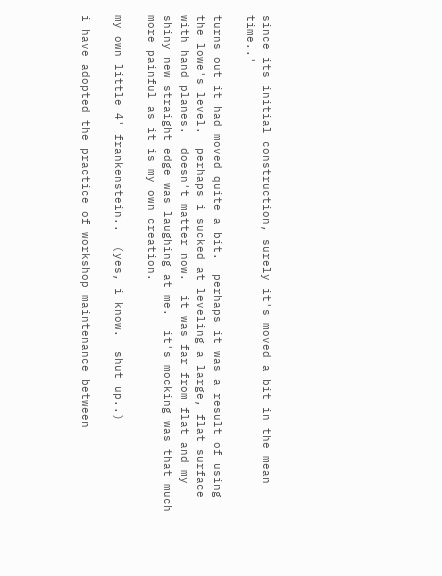since its initial construction, surely it's moved a bit in the mean time..'

turns out it had moved quite a bit.  perhaps it was a result of using the lowe's level.  perhaps i sucked at leveling a large, flat surface with hand planes.  doesn't matter now.  it was far from flat and my shiny new straight edge was laughing at me.  it's mocking was that much more painful as it is my own creation.

my own little 4' frankenstein..  (yes, i know.  shut up..)

i have adopted the practice of workshop maintenance between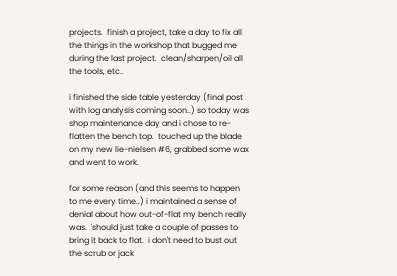projects.  finish a project, take a day to fix all the things in the workshop that bugged me during the last project.  clean/sharpen/oil all the tools, etc..

i finished the side table yesterday (final post with log analysis coming soon..) so today was shop maintenance day and i chose to re-flatten the bench top.  touched up the blade on my new lie-nielsen #6, grabbed some wax and went to work.

for some reason (and this seems to happen to me every time..) i maintained a sense of denial about how out-of-flat my bench really was.  'should just take a couple of passes to bring it back to flat.  i don't need to bust out the scrub or jack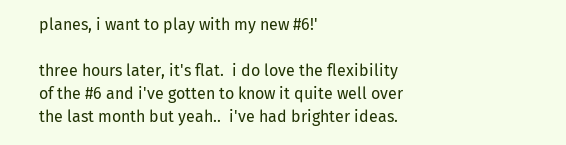planes, i want to play with my new #6!'

three hours later, it's flat.  i do love the flexibility of the #6 and i've gotten to know it quite well over the last month but yeah..  i've had brighter ideas.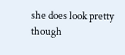she does look pretty though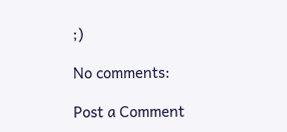;)

No comments:

Post a Comment